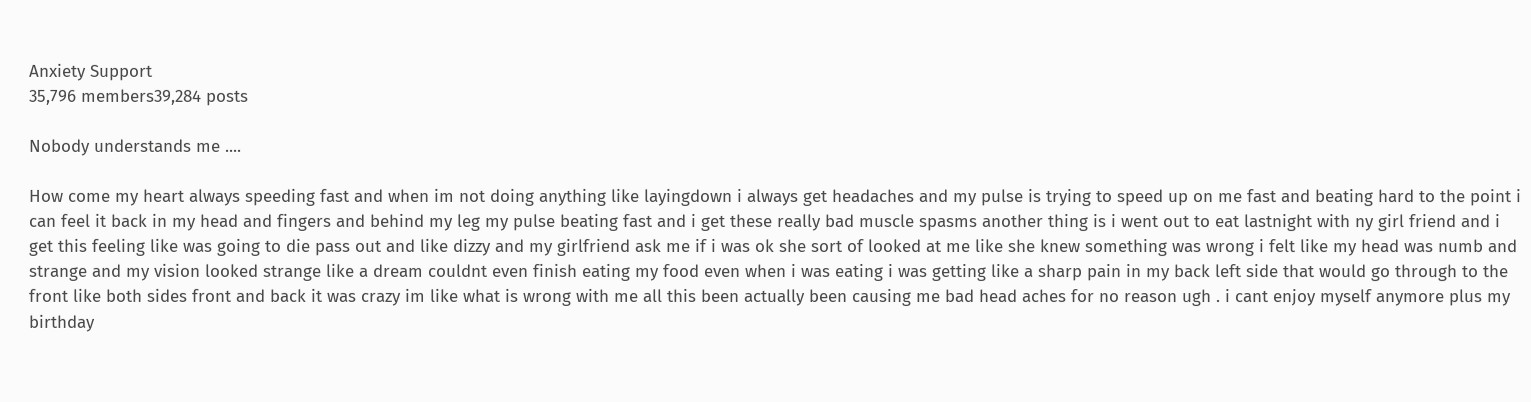Anxiety Support
35,796 members39,284 posts

Nobody understands me ....

How come my heart always speeding fast and when im not doing anything like layingdown i always get headaches and my pulse is trying to speed up on me fast and beating hard to the point i can feel it back in my head and fingers and behind my leg my pulse beating fast and i get these really bad muscle spasms another thing is i went out to eat lastnight with ny girl friend and i get this feeling like was going to die pass out and like dizzy and my girlfriend ask me if i was ok she sort of looked at me like she knew something was wrong i felt like my head was numb and strange and my vision looked strange like a dream couldnt even finish eating my food even when i was eating i was getting like a sharp pain in my back left side that would go through to the front like both sides front and back it was crazy im like what is wrong with me all this been actually been causing me bad head aches for no reason ugh . i cant enjoy myself anymore plus my birthday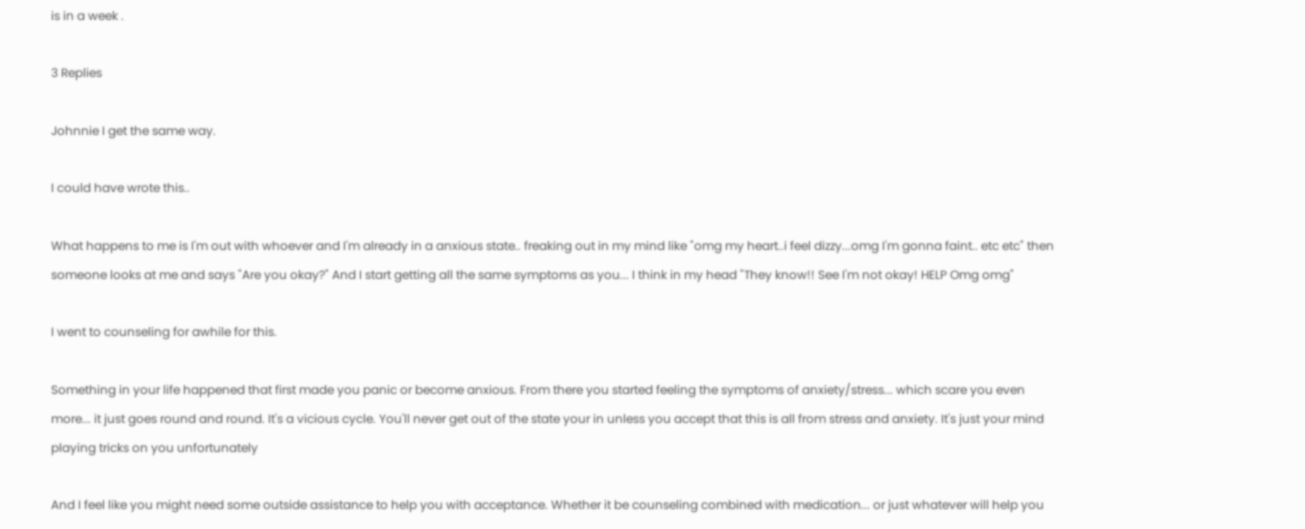is in a week .

3 Replies

Johnnie I get the same way.

I could have wrote this..

What happens to me is I'm out with whoever and I'm already in a anxious state.. freaking out in my mind like "omg my heart..i feel dizzy...omg I'm gonna faint.. etc etc" then someone looks at me and says "Are you okay?" And I start getting all the same symptoms as you... I think in my head "They know!! See I'm not okay! HELP Omg omg"

I went to counseling for awhile for this.

Something in your life happened that first made you panic or become anxious. From there you started feeling the symptoms of anxiety/stress... which scare you even more... it just goes round and round. It's a vicious cycle. You'll never get out of the state your in unless you accept that this is all from stress and anxiety. It's just your mind playing tricks on you unfortunately

And I feel like you might need some outside assistance to help you with acceptance. Whether it be counseling combined with medication... or just whatever will help you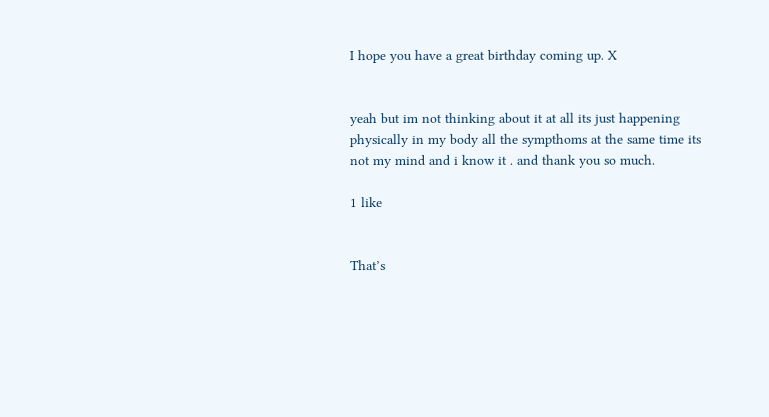I hope you have a great birthday coming up. X


yeah but im not thinking about it at all its just happening physically in my body all the sympthoms at the same time its not my mind and i know it . and thank you so much.

1 like


That’s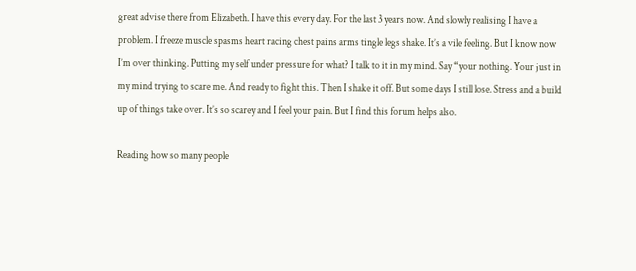great advise there from Elizabeth. I have this every day. For the last 3 years now. And slowly realising I have a problem. I freeze muscle spasms heart racing chest pains arms tingle legs shake. It’s a vile feeling. But I know now I’m over thinking. Putting my self under pressure for what? I talk to it in my mind. Say “your nothing. Your just in my mind trying to scare me. And ready to fight this. Then I shake it off. But some days I still lose. Stress and a build up of things take over. It’s so scarey and I feel your pain. But I find this forum helps also.

Reading how so many people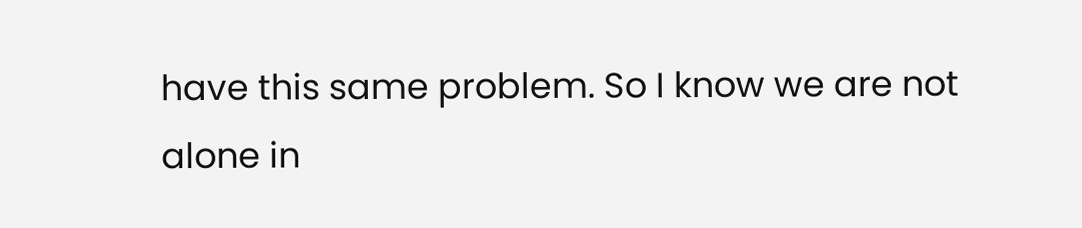have this same problem. So I know we are not alone in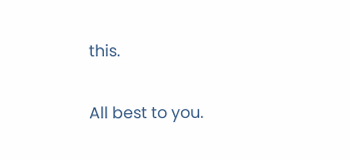this.

All best to you.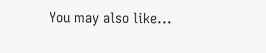You may also like...